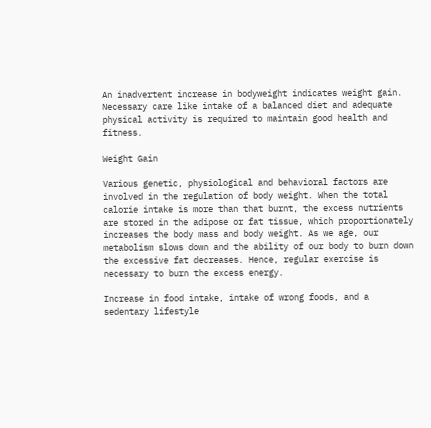An inadvertent increase in bodyweight indicates weight gain. Necessary care like intake of a balanced diet and adequate physical activity is required to maintain good health and fitness.

Weight Gain

Various genetic, physiological and behavioral factors are involved in the regulation of body weight. When the total calorie intake is more than that burnt, the excess nutrients are stored in the adipose or fat tissue, which proportionately increases the body mass and body weight. As we age, our metabolism slows down and the ability of our body to burn down the excessive fat decreases. Hence, regular exercise is necessary to burn the excess energy.

Increase in food intake, intake of wrong foods, and a sedentary lifestyle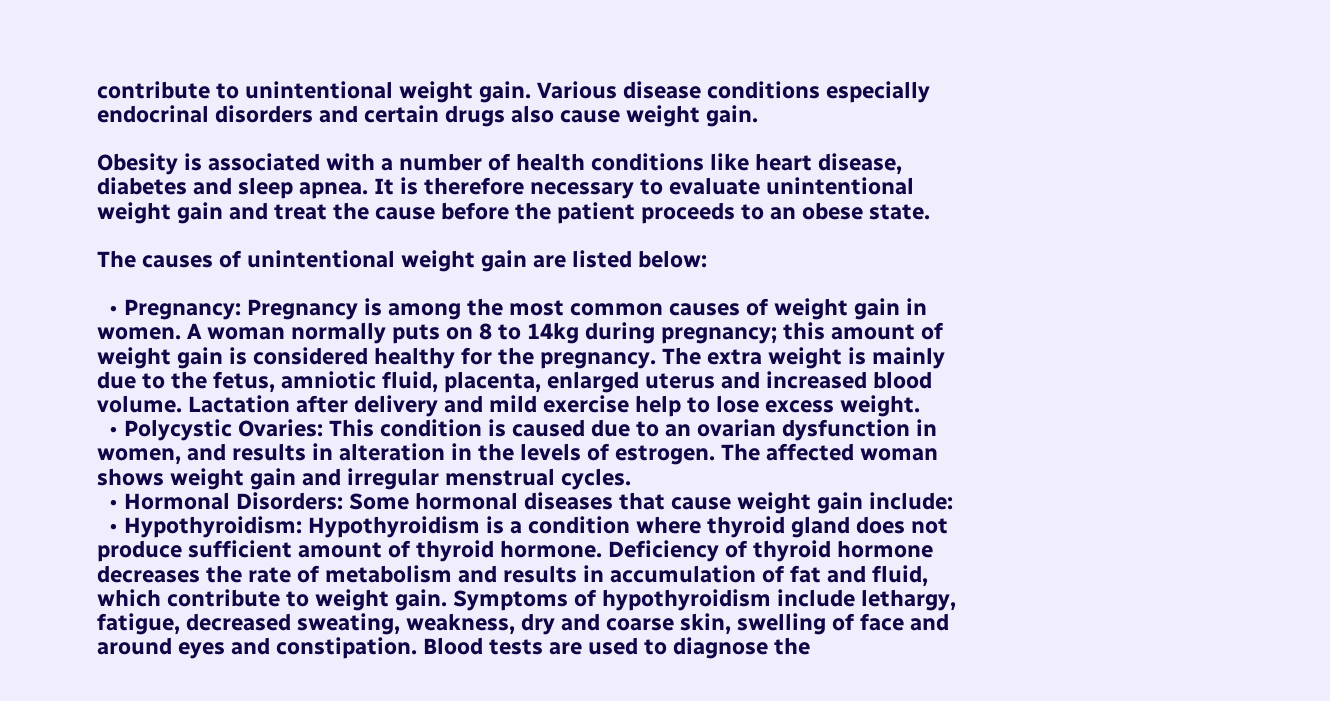contribute to unintentional weight gain. Various disease conditions especially endocrinal disorders and certain drugs also cause weight gain.

Obesity is associated with a number of health conditions like heart disease, diabetes and sleep apnea. It is therefore necessary to evaluate unintentional weight gain and treat the cause before the patient proceeds to an obese state.

The causes of unintentional weight gain are listed below:

  • Pregnancy: Pregnancy is among the most common causes of weight gain in women. A woman normally puts on 8 to 14kg during pregnancy; this amount of weight gain is considered healthy for the pregnancy. The extra weight is mainly due to the fetus, amniotic fluid, placenta, enlarged uterus and increased blood volume. Lactation after delivery and mild exercise help to lose excess weight.
  • Polycystic Ovaries: This condition is caused due to an ovarian dysfunction in women, and results in alteration in the levels of estrogen. The affected woman shows weight gain and irregular menstrual cycles.
  • Hormonal Disorders: Some hormonal diseases that cause weight gain include:
  • Hypothyroidism: Hypothyroidism is a condition where thyroid gland does not produce sufficient amount of thyroid hormone. Deficiency of thyroid hormone decreases the rate of metabolism and results in accumulation of fat and fluid, which contribute to weight gain. Symptoms of hypothyroidism include lethargy, fatigue, decreased sweating, weakness, dry and coarse skin, swelling of face and around eyes and constipation. Blood tests are used to diagnose the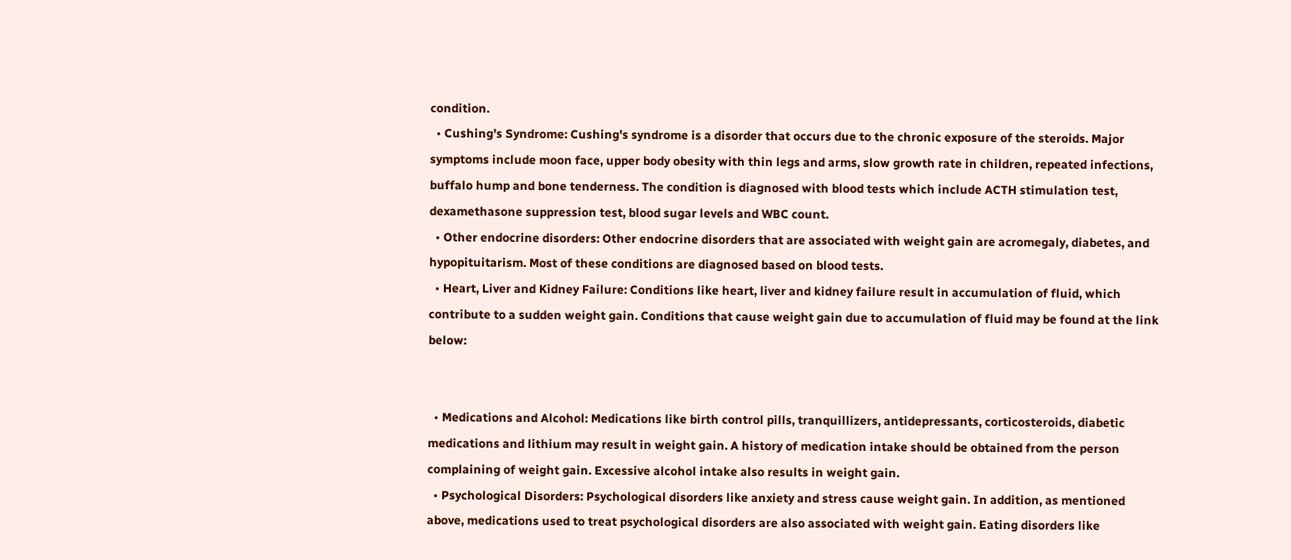condition.
  • Cushing's Syndrome: Cushing's syndrome is a disorder that occurs due to the chronic exposure of the steroids. Major symptoms include moon face, upper body obesity with thin legs and arms, slow growth rate in children, repeated infections, buffalo hump and bone tenderness. The condition is diagnosed with blood tests which include ACTH stimulation test, dexamethasone suppression test, blood sugar levels and WBC count.
  • Other endocrine disorders: Other endocrine disorders that are associated with weight gain are acromegaly, diabetes, and hypopituitarism. Most of these conditions are diagnosed based on blood tests.
  • Heart, Liver and Kidney Failure: Conditions like heart, liver and kidney failure result in accumulation of fluid, which contribute to a sudden weight gain. Conditions that cause weight gain due to accumulation of fluid may be found at the link below:


  • Medications and Alcohol: Medications like birth control pills, tranquillizers, antidepressants, corticosteroids, diabetic medications and lithium may result in weight gain. A history of medication intake should be obtained from the person complaining of weight gain. Excessive alcohol intake also results in weight gain.
  • Psychological Disorders: Psychological disorders like anxiety and stress cause weight gain. In addition, as mentioned above, medications used to treat psychological disorders are also associated with weight gain. Eating disorders like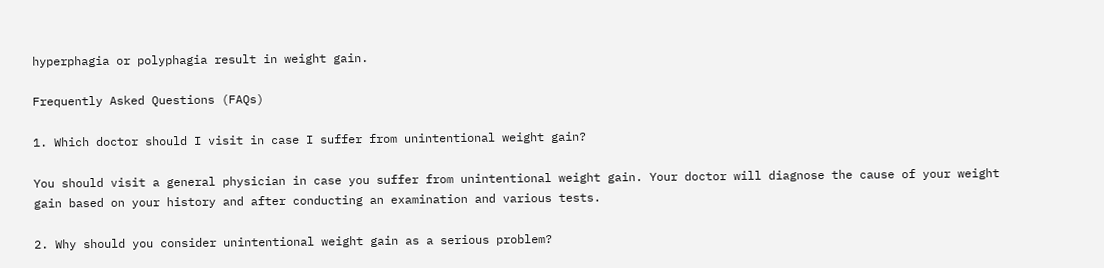hyperphagia or polyphagia result in weight gain.

Frequently Asked Questions (FAQs)

1. Which doctor should I visit in case I suffer from unintentional weight gain?

You should visit a general physician in case you suffer from unintentional weight gain. Your doctor will diagnose the cause of your weight gain based on your history and after conducting an examination and various tests.

2. Why should you consider unintentional weight gain as a serious problem?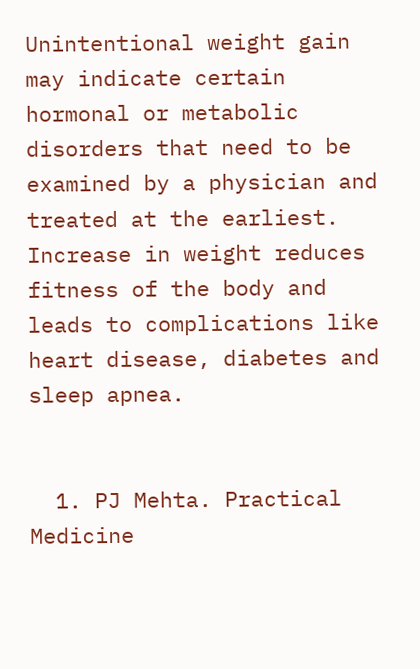Unintentional weight gain may indicate certain hormonal or metabolic disorders that need to be examined by a physician and treated at the earliest. Increase in weight reduces fitness of the body and leads to complications like heart disease, diabetes and sleep apnea.


  1. PJ Mehta. Practical Medicine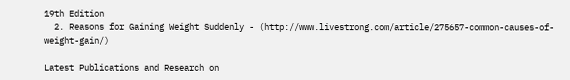19th Edition
  2. Reasons for Gaining Weight Suddenly - (http://www.livestrong.com/article/275657-common-causes-of-weight-gain/)

Latest Publications and Research on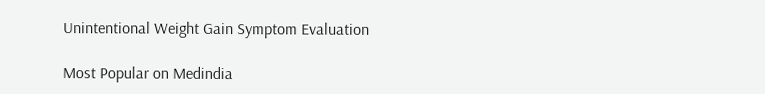Unintentional Weight Gain Symptom Evaluation

Most Popular on Medindia